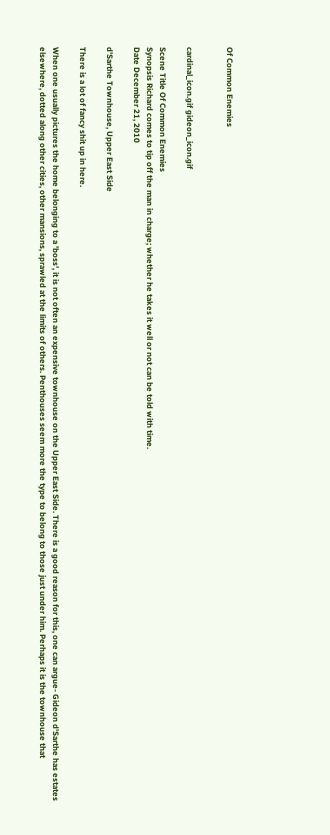Of Common Enemies


cardinal_icon.gif gideon_icon.gif

Scene Title Of Common Enemies
Synopsis Richard comes to tip off the man in charge; whether he takes it well or not can be told with time.
Date December 21, 2010

d'Sarthe Townhouse, Upper East Side

There is a lot of fancy shit up in here.

When one usually pictures the home belonging to a 'boss', it is not often an expensive townhouse on the Upper East Side. There is a good reason for this, one can argue- Gideon d'Sarthe has estates elsewhere, dotted along other cities, other mansions, sprawled at the limits of others. Penthouses seem more the type to belong to those just under him. Perhaps it is the townhouse that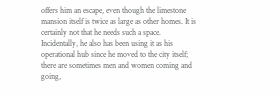offers him an escape, even though the limestone mansion itself is twice as large as other homes. It is certainly not that he needs such a space. Incidentally, he also has been using it as his operational hub since he moved to the city itself; there are sometimes men and women coming and going,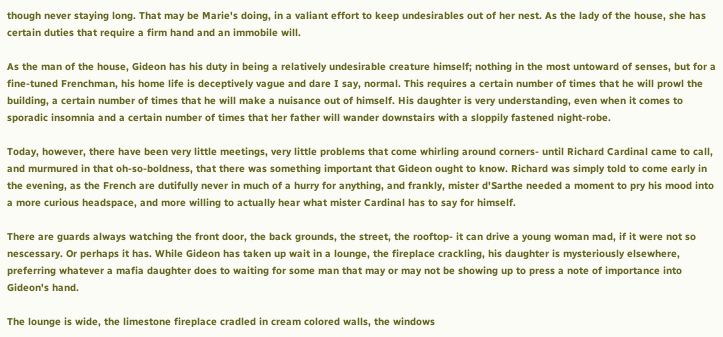though never staying long. That may be Marie's doing, in a valiant effort to keep undesirables out of her nest. As the lady of the house, she has certain duties that require a firm hand and an immobile will.

As the man of the house, Gideon has his duty in being a relatively undesirable creature himself; nothing in the most untoward of senses, but for a fine-tuned Frenchman, his home life is deceptively vague and dare I say, normal. This requires a certain number of times that he will prowl the building, a certain number of times that he will make a nuisance out of himself. His daughter is very understanding, even when it comes to sporadic insomnia and a certain number of times that her father will wander downstairs with a sloppily fastened night-robe.

Today, however, there have been very little meetings, very little problems that come whirling around corners- until Richard Cardinal came to call, and murmured in that oh-so-boldness, that there was something important that Gideon ought to know. Richard was simply told to come early in the evening, as the French are dutifully never in much of a hurry for anything, and frankly, mister d'Sarthe needed a moment to pry his mood into a more curious headspace, and more willing to actually hear what mister Cardinal has to say for himself.

There are guards always watching the front door, the back grounds, the street, the rooftop- it can drive a young woman mad, if it were not so nescessary. Or perhaps it has. While Gideon has taken up wait in a lounge, the fireplace crackling, his daughter is mysteriously elsewhere, preferring whatever a mafia daughter does to waiting for some man that may or may not be showing up to press a note of importance into Gideon's hand.

The lounge is wide, the limestone fireplace cradled in cream colored walls, the windows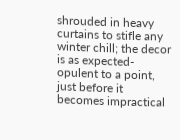shrouded in heavy curtains to stifle any winter chill; the decor is as expected- opulent to a point, just before it becomes impractical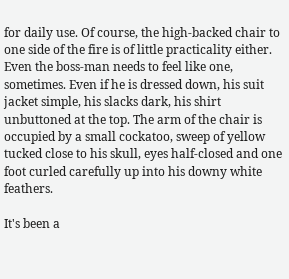for daily use. Of course, the high-backed chair to one side of the fire is of little practicality either. Even the boss-man needs to feel like one, sometimes. Even if he is dressed down, his suit jacket simple, his slacks dark, his shirt unbuttoned at the top. The arm of the chair is occupied by a small cockatoo, sweep of yellow tucked close to his skull, eyes half-closed and one foot curled carefully up into his downy white feathers.

It's been a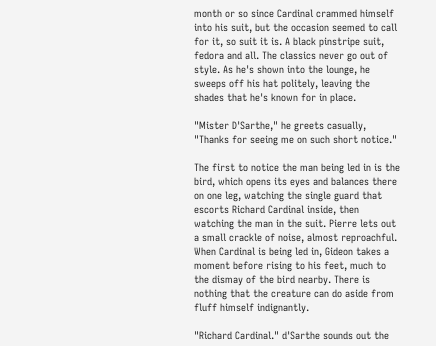month or so since Cardinal crammed himself into his suit, but the occasion seemed to call for it, so suit it is. A black pinstripe suit, fedora and all. The classics never go out of style. As he's shown into the lounge, he sweeps off his hat politely, leaving the shades that he's known for in place.

"Mister D'Sarthe," he greets casually, "Thanks for seeing me on such short notice."

The first to notice the man being led in is the bird, which opens its eyes and balances there on one leg, watching the single guard that escorts Richard Cardinal inside, then watching the man in the suit. Pierre lets out a small crackle of noise, almost reproachful. When Cardinal is being led in, Gideon takes a moment before rising to his feet, much to the dismay of the bird nearby. There is nothing that the creature can do aside from fluff himself indignantly.

"Richard Cardinal." d'Sarthe sounds out the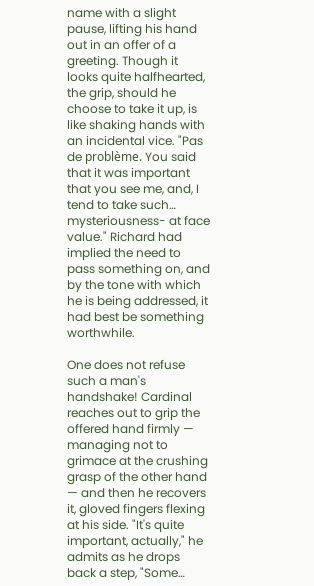name with a slight pause, lifting his hand out in an offer of a greeting. Though it looks quite halfhearted, the grip, should he choose to take it up, is like shaking hands with an incidental vice. "Pas de problème. You said that it was important that you see me, and, I tend to take such… mysteriousness- at face value." Richard had implied the need to pass something on, and by the tone with which he is being addressed, it had best be something worthwhile.

One does not refuse such a man's handshake! Cardinal reaches out to grip the offered hand firmly — managing not to grimace at the crushing grasp of the other hand — and then he recovers it, gloved fingers flexing at his side. "It's quite important, actually," he admits as he drops back a step, "Some…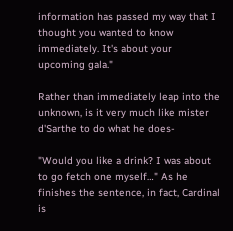information has passed my way that I thought you wanted to know immediately. It's about your upcoming gala."

Rather than immediately leap into the unknown, is it very much like mister d'Sarthe to do what he does-

"Would you like a drink? I was about to go fetch one myself…" As he finishes the sentence, in fact, Cardinal is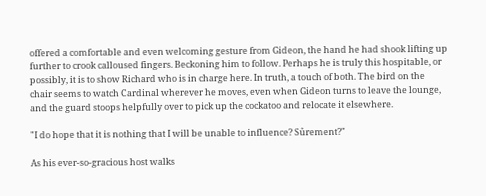offered a comfortable and even welcoming gesture from Gideon, the hand he had shook lifting up further to crook calloused fingers. Beckoning him to follow. Perhaps he is truly this hospitable, or possibly, it is to show Richard who is in charge here. In truth, a touch of both. The bird on the chair seems to watch Cardinal wherever he moves, even when Gideon turns to leave the lounge, and the guard stoops helpfully over to pick up the cockatoo and relocate it elsewhere.

"I do hope that it is nothing that I will be unable to influence? Sûrement?"

As his ever-so-gracious host walks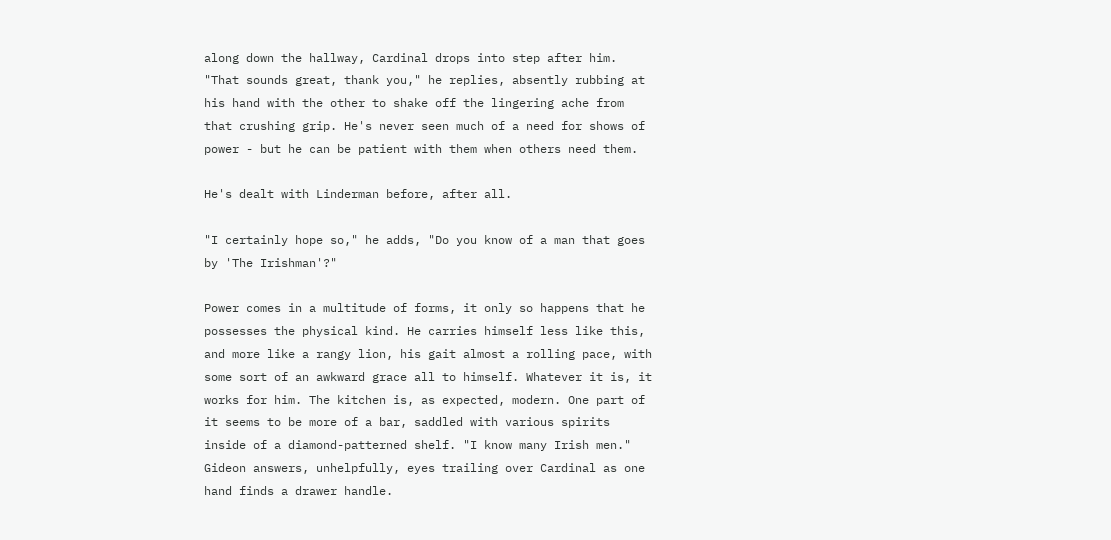along down the hallway, Cardinal drops into step after him. "That sounds great, thank you," he replies, absently rubbing at his hand with the other to shake off the lingering ache from that crushing grip. He's never seen much of a need for shows of power - but he can be patient with them when others need them.

He's dealt with Linderman before, after all.

"I certainly hope so," he adds, "Do you know of a man that goes by 'The Irishman'?"

Power comes in a multitude of forms, it only so happens that he possesses the physical kind. He carries himself less like this, and more like a rangy lion, his gait almost a rolling pace, with some sort of an awkward grace all to himself. Whatever it is, it works for him. The kitchen is, as expected, modern. One part of it seems to be more of a bar, saddled with various spirits inside of a diamond-patterned shelf. "I know many Irish men." Gideon answers, unhelpfully, eyes trailing over Cardinal as one hand finds a drawer handle.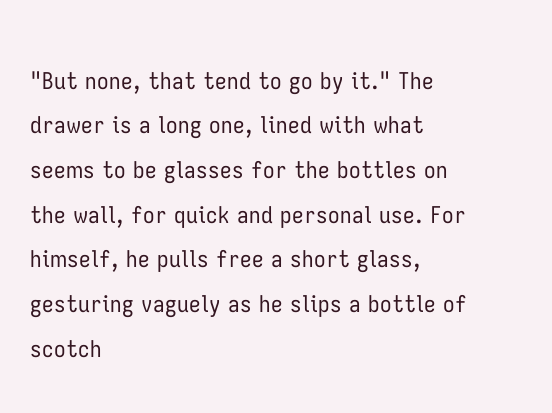"But none, that tend to go by it." The drawer is a long one, lined with what seems to be glasses for the bottles on the wall, for quick and personal use. For himself, he pulls free a short glass, gesturing vaguely as he slips a bottle of scotch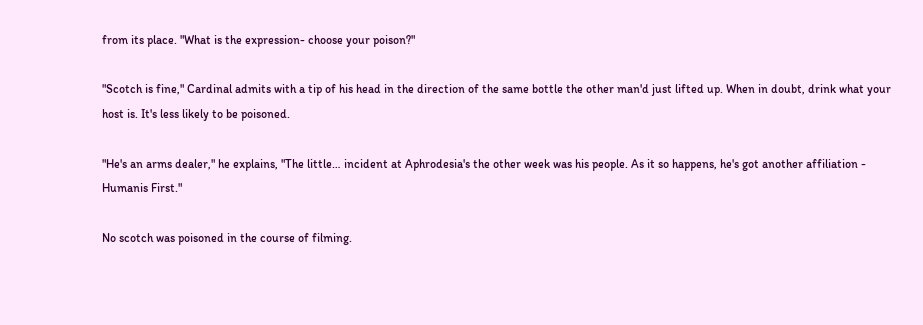from its place. "What is the expression- choose your poison?"

"Scotch is fine," Cardinal admits with a tip of his head in the direction of the same bottle the other man'd just lifted up. When in doubt, drink what your host is. It's less likely to be poisoned.

"He's an arms dealer," he explains, "The little… incident at Aphrodesia's the other week was his people. As it so happens, he's got another affiliation - Humanis First."

No scotch was poisoned in the course of filming.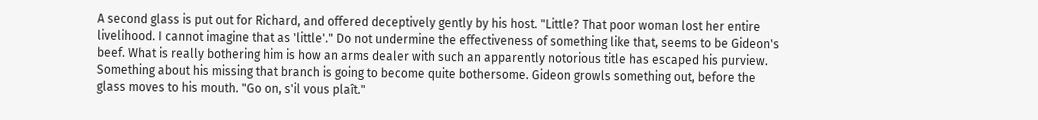A second glass is put out for Richard, and offered deceptively gently by his host. "Little? That poor woman lost her entire livelihood. I cannot imagine that as 'little'." Do not undermine the effectiveness of something like that, seems to be Gideon's beef. What is really bothering him is how an arms dealer with such an apparently notorious title has escaped his purview. Something about his missing that branch is going to become quite bothersome. Gideon growls something out, before the glass moves to his mouth. "Go on, s'il vous plaît."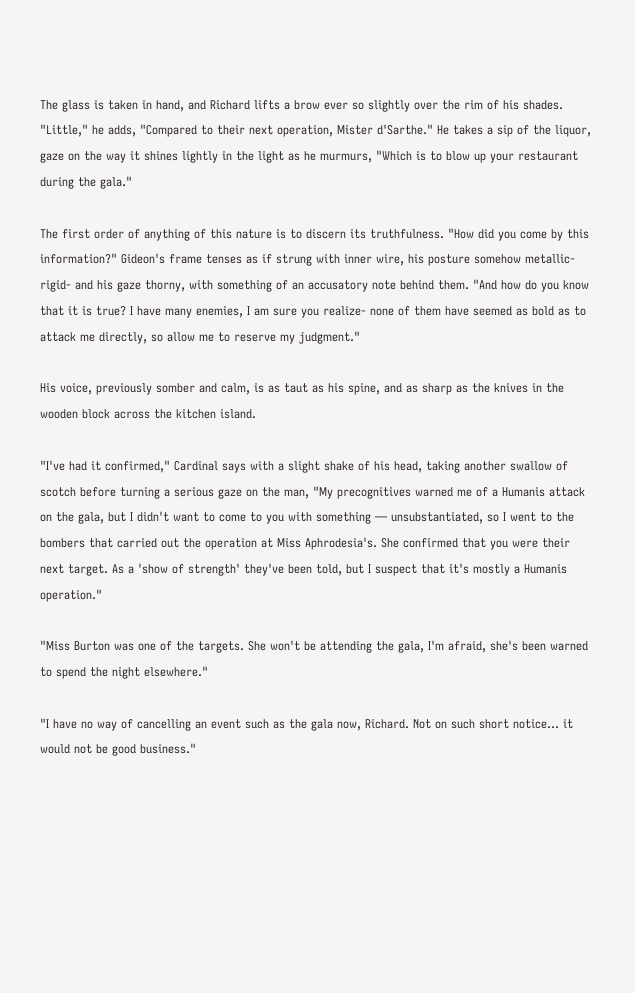The glass is taken in hand, and Richard lifts a brow ever so slightly over the rim of his shades. "Little," he adds, "Compared to their next operation, Mister d'Sarthe." He takes a sip of the liquor, gaze on the way it shines lightly in the light as he murmurs, "Which is to blow up your restaurant during the gala."

The first order of anything of this nature is to discern its truthfulness. "How did you come by this information?" Gideon's frame tenses as if strung with inner wire, his posture somehow metallic- rigid- and his gaze thorny, with something of an accusatory note behind them. "And how do you know that it is true? I have many enemies, I am sure you realize- none of them have seemed as bold as to attack me directly, so allow me to reserve my judgment."

His voice, previously somber and calm, is as taut as his spine, and as sharp as the knives in the wooden block across the kitchen island.

"I've had it confirmed," Cardinal says with a slight shake of his head, taking another swallow of scotch before turning a serious gaze on the man, "My precognitives warned me of a Humanis attack on the gala, but I didn't want to come to you with something — unsubstantiated, so I went to the bombers that carried out the operation at Miss Aphrodesia's. She confirmed that you were their next target. As a 'show of strength' they've been told, but I suspect that it's mostly a Humanis operation."

"Miss Burton was one of the targets. She won't be attending the gala, I'm afraid, she's been warned to spend the night elsewhere."

"I have no way of cancelling an event such as the gala now, Richard. Not on such short notice… it would not be good business."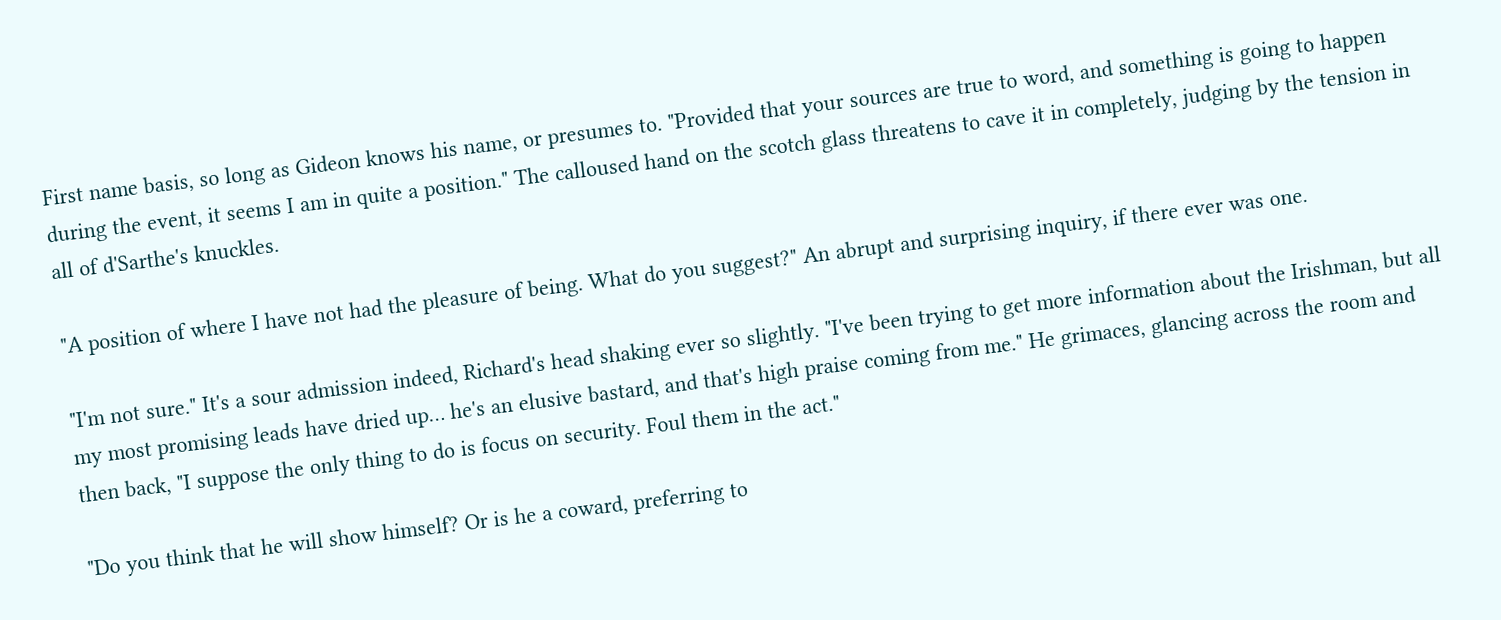First name basis, so long as Gideon knows his name, or presumes to. "Provided that your sources are true to word, and something is going to happen during the event, it seems I am in quite a position." The calloused hand on the scotch glass threatens to cave it in completely, judging by the tension in all of d'Sarthe's knuckles.

"A position of where I have not had the pleasure of being. What do you suggest?" An abrupt and surprising inquiry, if there ever was one.

"I'm not sure." It's a sour admission indeed, Richard's head shaking ever so slightly. "I've been trying to get more information about the Irishman, but all my most promising leads have dried up… he's an elusive bastard, and that's high praise coming from me." He grimaces, glancing across the room and then back, "I suppose the only thing to do is focus on security. Foul them in the act."

"Do you think that he will show himself? Or is he a coward, preferring to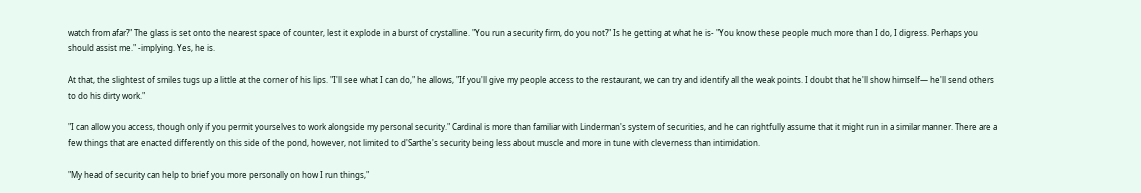watch from afar?" The glass is set onto the nearest space of counter, lest it explode in a burst of crystalline. "You run a security firm, do you not?" Is he getting at what he is- "You know these people much more than I do, I digress. Perhaps you should assist me." -implying. Yes, he is.

At that, the slightest of smiles tugs up a little at the corner of his lips. "I'll see what I can do," he allows, "If you'll give my people access to the restaurant, we can try and identify all the weak points. I doubt that he'll show himself— he'll send others to do his dirty work."

"I can allow you access, though only if you permit yourselves to work alongside my personal security." Cardinal is more than familiar with Linderman's system of securities, and he can rightfully assume that it might run in a similar manner. There are a few things that are enacted differently on this side of the pond, however, not limited to d'Sarthe's security being less about muscle and more in tune with cleverness than intimidation.

"My head of security can help to brief you more personally on how I run things,"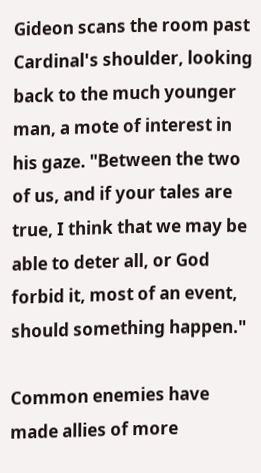Gideon scans the room past Cardinal's shoulder, looking back to the much younger man, a mote of interest in his gaze. "Between the two of us, and if your tales are true, I think that we may be able to deter all, or God forbid it, most of an event, should something happen."

Common enemies have made allies of more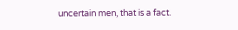uncertain men, that is a fact.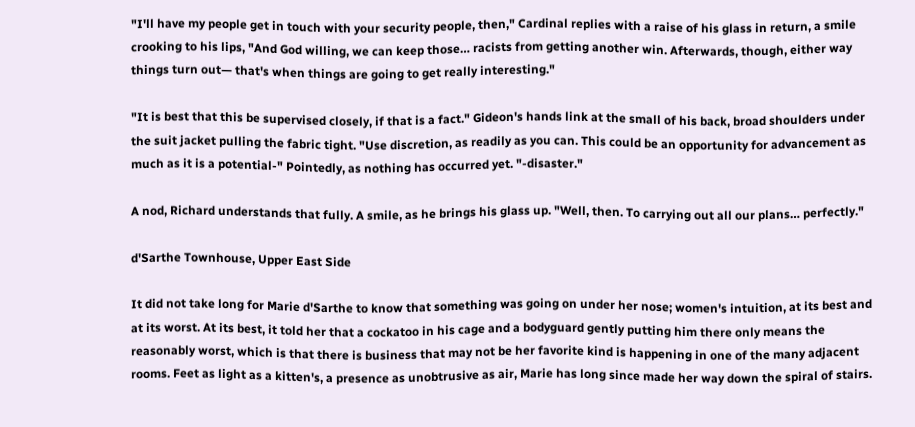"I'll have my people get in touch with your security people, then," Cardinal replies with a raise of his glass in return, a smile crooking to his lips, "And God willing, we can keep those… racists from getting another win. Afterwards, though, either way things turn out— that's when things are going to get really interesting."

"It is best that this be supervised closely, if that is a fact." Gideon's hands link at the small of his back, broad shoulders under the suit jacket pulling the fabric tight. "Use discretion, as readily as you can. This could be an opportunity for advancement as much as it is a potential-" Pointedly, as nothing has occurred yet. "-disaster."

A nod, Richard understands that fully. A smile, as he brings his glass up. "Well, then. To carrying out all our plans… perfectly."

d'Sarthe Townhouse, Upper East Side

It did not take long for Marie d'Sarthe to know that something was going on under her nose; women's intuition, at its best and at its worst. At its best, it told her that a cockatoo in his cage and a bodyguard gently putting him there only means the reasonably worst, which is that there is business that may not be her favorite kind is happening in one of the many adjacent rooms. Feet as light as a kitten's, a presence as unobtrusive as air, Marie has long since made her way down the spiral of stairs.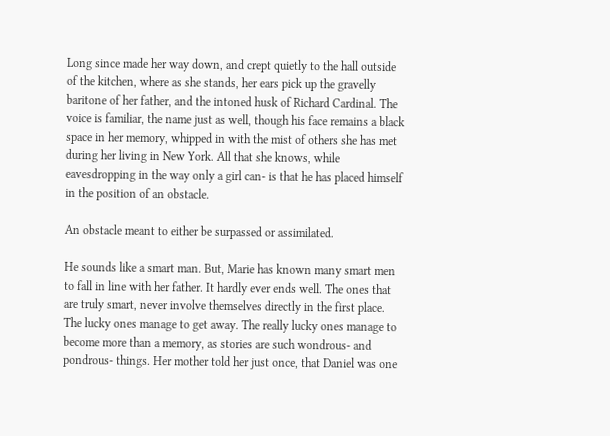Long since made her way down, and crept quietly to the hall outside of the kitchen, where as she stands, her ears pick up the gravelly baritone of her father, and the intoned husk of Richard Cardinal. The voice is familiar, the name just as well, though his face remains a black space in her memory, whipped in with the mist of others she has met during her living in New York. All that she knows, while eavesdropping in the way only a girl can- is that he has placed himself in the position of an obstacle.

An obstacle meant to either be surpassed or assimilated.

He sounds like a smart man. But, Marie has known many smart men to fall in line with her father. It hardly ever ends well. The ones that are truly smart, never involve themselves directly in the first place. The lucky ones manage to get away. The really lucky ones manage to become more than a memory, as stories are such wondrous- and pondrous- things. Her mother told her just once, that Daniel was one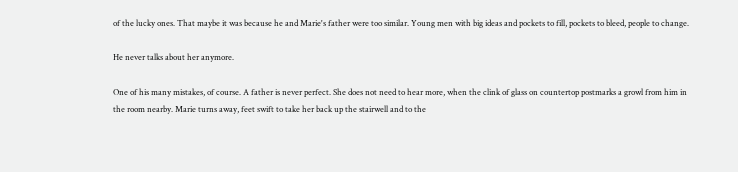of the lucky ones. That maybe it was because he and Marie's father were too similar. Young men with big ideas and pockets to fill, pockets to bleed, people to change.

He never talks about her anymore.

One of his many mistakes, of course. A father is never perfect. She does not need to hear more, when the clink of glass on countertop postmarks a growl from him in the room nearby. Marie turns away, feet swift to take her back up the stairwell and to the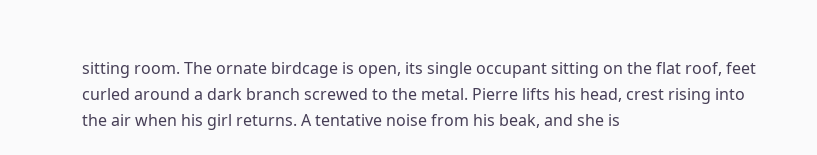sitting room. The ornate birdcage is open, its single occupant sitting on the flat roof, feet curled around a dark branch screwed to the metal. Pierre lifts his head, crest rising into the air when his girl returns. A tentative noise from his beak, and she is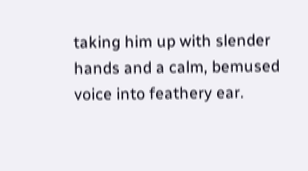taking him up with slender hands and a calm, bemused voice into feathery ear.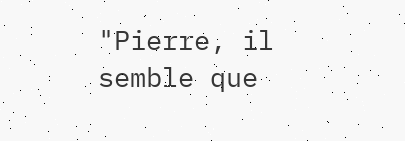"Pierre, il semble que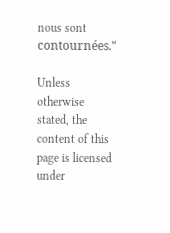nous sont contournées."

Unless otherwise stated, the content of this page is licensed under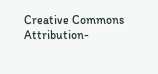Creative Commons Attribution-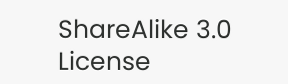ShareAlike 3.0 License